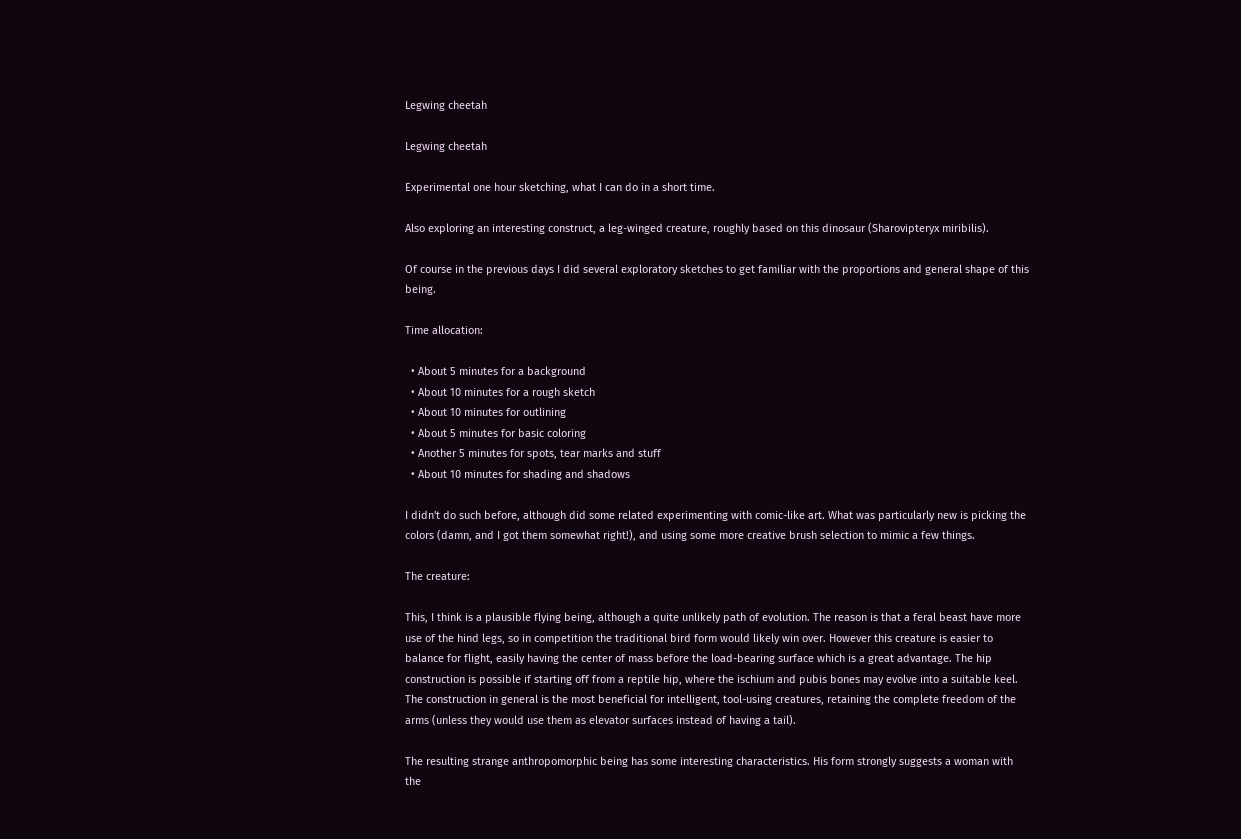Legwing cheetah

Legwing cheetah

Experimental one hour sketching, what I can do in a short time.

Also exploring an interesting construct, a leg-winged creature, roughly based on this dinosaur (Sharovipteryx miribilis).

Of course in the previous days I did several exploratory sketches to get familiar with the proportions and general shape of this being.

Time allocation:

  • About 5 minutes for a background
  • About 10 minutes for a rough sketch
  • About 10 minutes for outlining
  • About 5 minutes for basic coloring
  • Another 5 minutes for spots, tear marks and stuff
  • About 10 minutes for shading and shadows

I didn't do such before, although did some related experimenting with comic-like art. What was particularly new is picking the colors (damn, and I got them somewhat right!), and using some more creative brush selection to mimic a few things.

The creature:

This, I think is a plausible flying being, although a quite unlikely path of evolution. The reason is that a feral beast have more use of the hind legs, so in competition the traditional bird form would likely win over. However this creature is easier to balance for flight, easily having the center of mass before the load-bearing surface which is a great advantage. The hip construction is possible if starting off from a reptile hip, where the ischium and pubis bones may evolve into a suitable keel. The construction in general is the most beneficial for intelligent, tool-using creatures, retaining the complete freedom of the arms (unless they would use them as elevator surfaces instead of having a tail).

The resulting strange anthropomorphic being has some interesting characteristics. His form strongly suggests a woman with the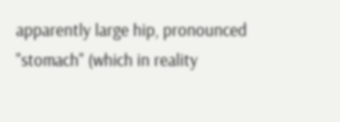apparently large hip, pronounced "stomach" (which in reality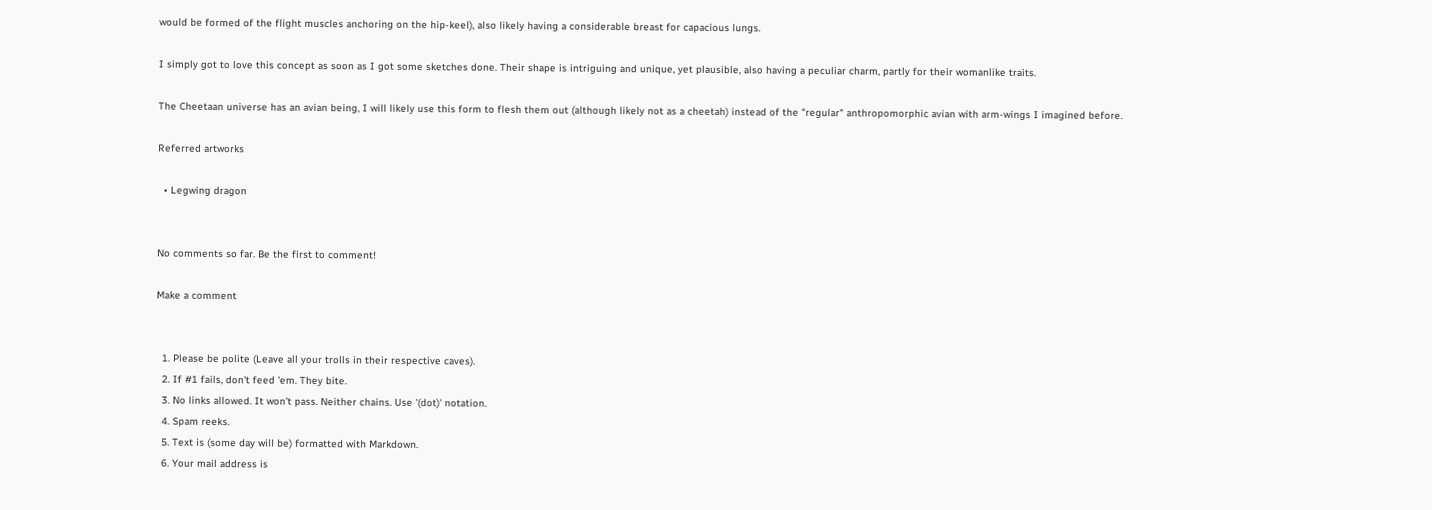would be formed of the flight muscles anchoring on the hip-keel), also likely having a considerable breast for capacious lungs.

I simply got to love this concept as soon as I got some sketches done. Their shape is intriguing and unique, yet plausible, also having a peculiar charm, partly for their womanlike traits.

The Cheetaan universe has an avian being, I will likely use this form to flesh them out (although likely not as a cheetah) instead of the "regular" anthropomorphic avian with arm-wings I imagined before.

Referred artworks

  • Legwing dragon


No comments so far. Be the first to comment!

Make a comment


  1. Please be polite (Leave all your trolls in their respective caves).
  2. If #1 fails, don't feed 'em. They bite.
  3. No links allowed. It won't pass. Neither chains. Use '(dot)' notation.
  4. Spam reeks.
  5. Text is (some day will be) formatted with Markdown.
  6. Your mail address is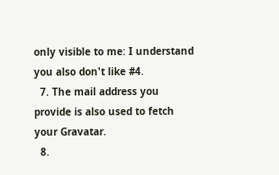only visible to me: I understand you also don't like #4.
  7. The mail address you provide is also used to fetch your Gravatar.
  8.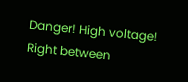Danger! High voltage! Right between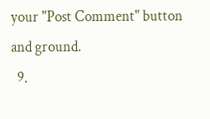your "Post Comment" button and ground.
  9.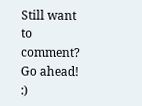Still want to comment? Go ahead! :)